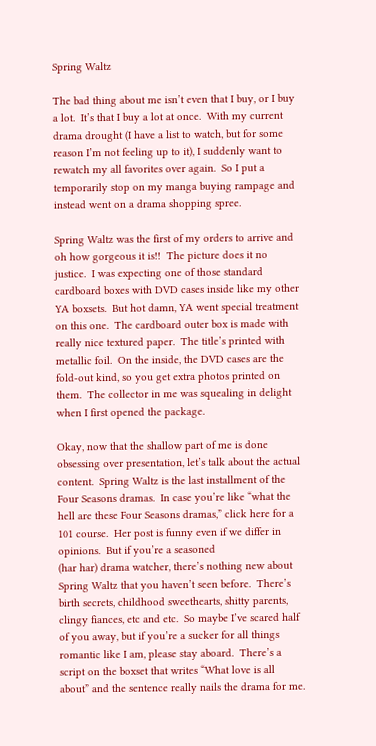Spring Waltz

The bad thing about me isn’t even that I buy, or I buy a lot.  It’s that I buy a lot at once.  With my current drama drought (I have a list to watch, but for some reason I’m not feeling up to it), I suddenly want to rewatch my all favorites over again.  So I put a temporarily stop on my manga buying rampage and instead went on a drama shopping spree.

Spring Waltz was the first of my orders to arrive and oh how gorgeous it is!!  The picture does it no justice.  I was expecting one of those standard cardboard boxes with DVD cases inside like my other YA boxsets.  But hot damn, YA went special treatment on this one.  The cardboard outer box is made with really nice textured paper.  The title’s printed with metallic foil.  On the inside, the DVD cases are the fold-out kind, so you get extra photos printed on them.  The collector in me was squealing in delight when I first opened the package.

Okay, now that the shallow part of me is done obsessing over presentation, let’s talk about the actual content.  Spring Waltz is the last installment of the Four Seasons dramas.  In case you’re like “what the hell are these Four Seasons dramas,” click here for a 101 course.  Her post is funny even if we differ in opinions.  But if you’re a seasoned
(har har) drama watcher, there’s nothing new about Spring Waltz that you haven’t seen before.  There’s birth secrets, childhood sweethearts, shitty parents, clingy fiances, etc and etc.  So maybe I’ve scared half of you away, but if you’re a sucker for all things romantic like I am, please stay aboard.  There’s a script on the boxset that writes “What love is all about” and the sentence really nails the drama for me.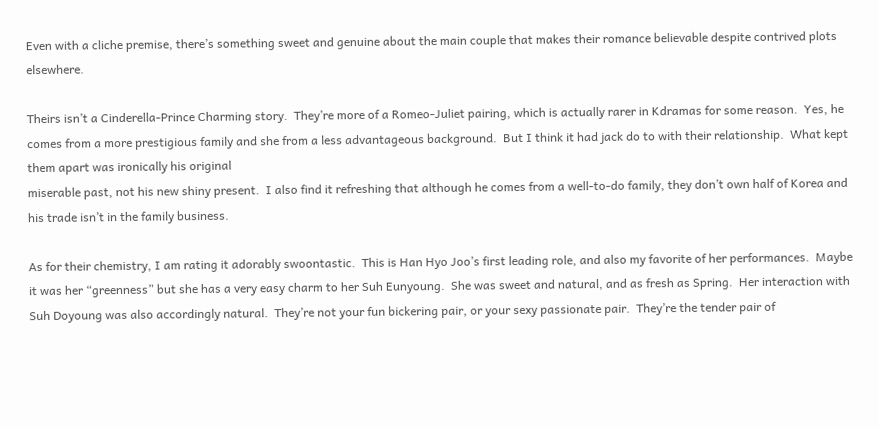Even with a cliche premise, there’s something sweet and genuine about the main couple that makes their romance believable despite contrived plots elsewhere.

Theirs isn’t a Cinderella-Prince Charming story.  They’re more of a Romeo-Juliet pairing, which is actually rarer in Kdramas for some reason.  Yes, he comes from a more prestigious family and she from a less advantageous background.  But I think it had jack do to with their relationship.  What kept them apart was ironically his original
miserable past, not his new shiny present.  I also find it refreshing that although he comes from a well-to-do family, they don’t own half of Korea and his trade isn’t in the family business.

As for their chemistry, I am rating it adorably swoontastic.  This is Han Hyo Joo’s first leading role, and also my favorite of her performances.  Maybe it was her “greenness” but she has a very easy charm to her Suh Eunyoung.  She was sweet and natural, and as fresh as Spring.  Her interaction with Suh Doyoung was also accordingly natural.  They’re not your fun bickering pair, or your sexy passionate pair.  They’re the tender pair of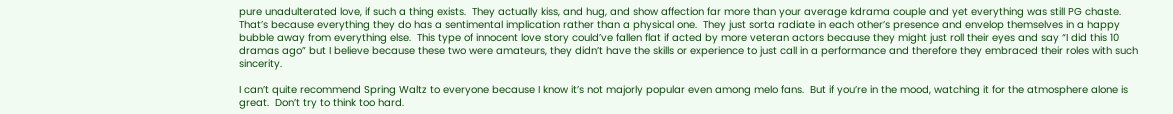pure unadulterated love, if such a thing exists.  They actually kiss, and hug, and show affection far more than your average kdrama couple and yet everything was still PG chaste.  That’s because everything they do has a sentimental implication rather than a physical one.  They just sorta radiate in each other’s presence and envelop themselves in a happy bubble away from everything else.  This type of innocent love story could’ve fallen flat if acted by more veteran actors because they might just roll their eyes and say “I did this 10 dramas ago” but I believe because these two were amateurs, they didn’t have the skills or experience to just call in a performance and therefore they embraced their roles with such sincerity.

I can’t quite recommend Spring Waltz to everyone because I know it’s not majorly popular even among melo fans.  But if you’re in the mood, watching it for the atmosphere alone is great.  Don’t try to think too hard.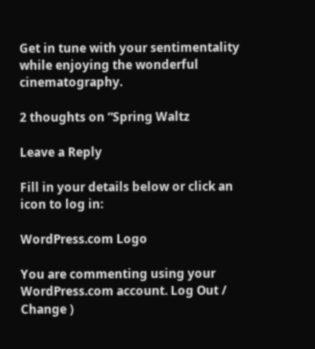Get in tune with your sentimentality while enjoying the wonderful cinematography.

2 thoughts on “Spring Waltz

Leave a Reply

Fill in your details below or click an icon to log in:

WordPress.com Logo

You are commenting using your WordPress.com account. Log Out /  Change )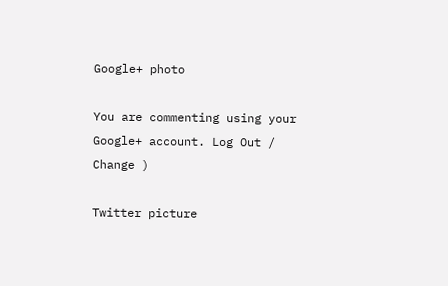Google+ photo

You are commenting using your Google+ account. Log Out /  Change )

Twitter picture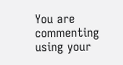You are commenting using your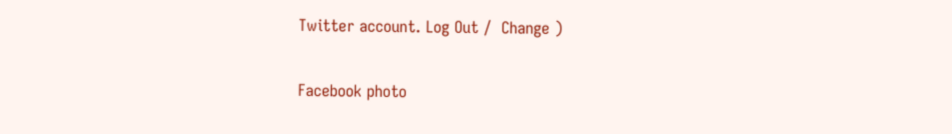Twitter account. Log Out /  Change )

Facebook photo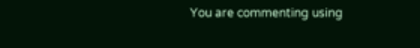You are commenting using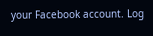your Facebook account. Log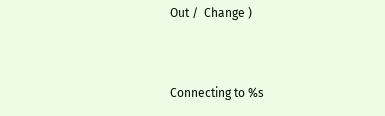Out /  Change )


Connecting to %s